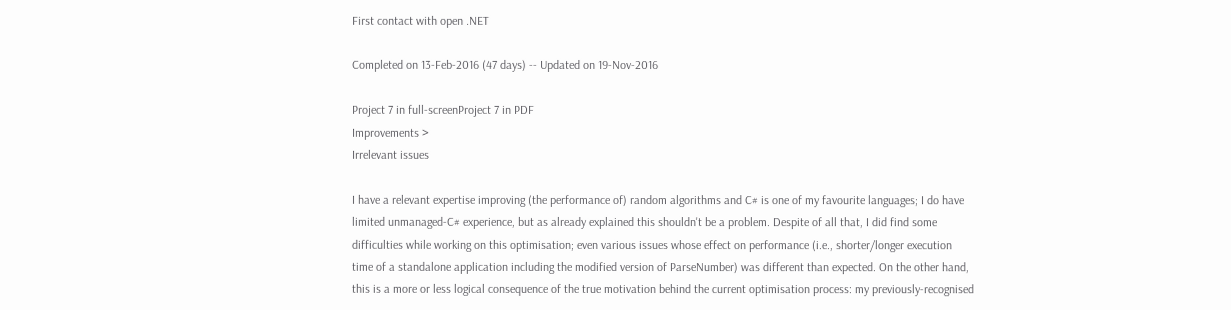First contact with open .NET

Completed on 13-Feb-2016 (47 days) -- Updated on 19-Nov-2016

Project 7 in full-screenProject 7 in PDF
Improvements >
Irrelevant issues

I have a relevant expertise improving (the performance of) random algorithms and C# is one of my favourite languages; I do have limited unmanaged-C# experience, but as already explained this shouldn't be a problem. Despite of all that, I did find some difficulties while working on this optimisation; even various issues whose effect on performance (i.e., shorter/longer execution time of a standalone application including the modified version of ParseNumber) was different than expected. On the other hand, this is a more or less logical consequence of the true motivation behind the current optimisation process: my previously-recognised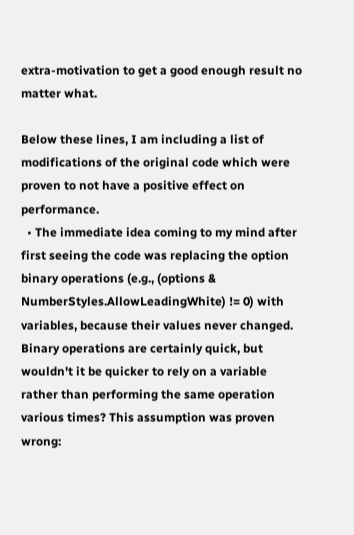extra-motivation to get a good enough result no matter what.

Below these lines, I am including a list of modifications of the original code which were proven to not have a positive effect on performance.
  • The immediate idea coming to my mind after first seeing the code was replacing the option binary operations (e.g., (options & NumberStyles.AllowLeadingWhite) != 0) with variables, because their values never changed. Binary operations are certainly quick, but wouldn't it be quicker to rely on a variable rather than performing the same operation various times? This assumption was proven wrong: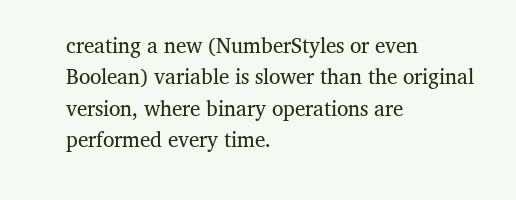creating a new (NumberStyles or even Boolean) variable is slower than the original version, where binary operations are performed every time.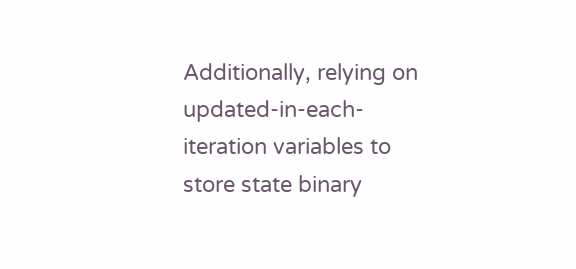Additionally, relying on updated-in-each-iteration variables to store state binary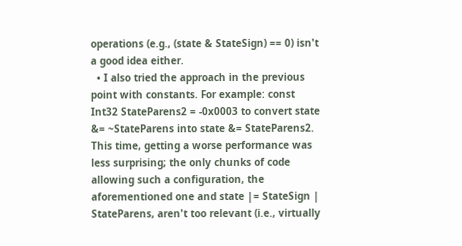operations (e.g., (state & StateSign) == 0) isn't a good idea either.
  • I also tried the approach in the previous point with constants. For example: const Int32 StateParens2 = -0x0003 to convert state &= ~StateParens into state &= StateParens2. This time, getting a worse performance was less surprising; the only chunks of code allowing such a configuration, the aforementioned one and state |= StateSign | StateParens, aren't too relevant (i.e., virtually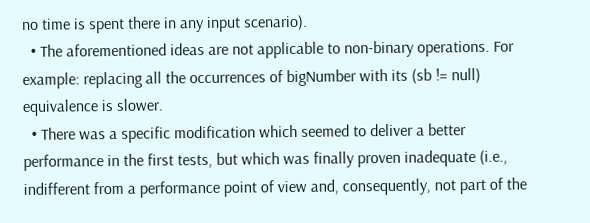no time is spent there in any input scenario).
  • The aforementioned ideas are not applicable to non-binary operations. For example: replacing all the occurrences of bigNumber with its (sb != null) equivalence is slower.
  • There was a specific modification which seemed to deliver a better performance in the first tests, but which was finally proven inadequate (i.e., indifferent from a performance point of view and, consequently, not part of the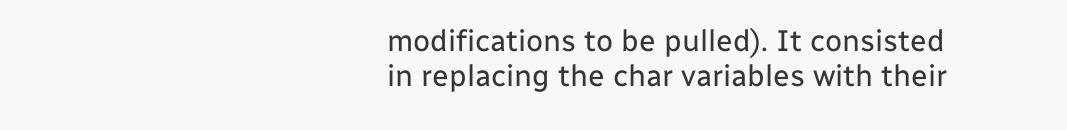modifications to be pulled). It consisted in replacing the char variables with their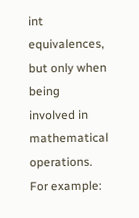int equivalences, but only when being involved in mathematical operations. For example: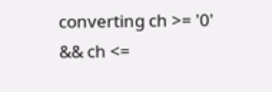converting ch >= '0' && ch <=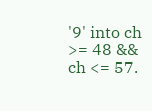'9' into ch >= 48 && ch <= 57.